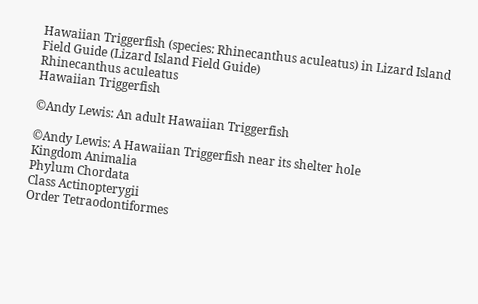Hawaiian Triggerfish (species: Rhinecanthus aculeatus) in Lizard Island Field Guide (Lizard Island Field Guide)
Rhinecanthus aculeatus
Hawaiian Triggerfish

©Andy Lewis: An adult Hawaiian Triggerfish

©Andy Lewis: A Hawaiian Triggerfish near its shelter hole
Kingdom Animalia
Phylum Chordata
Class Actinopterygii
Order Tetraodontiformes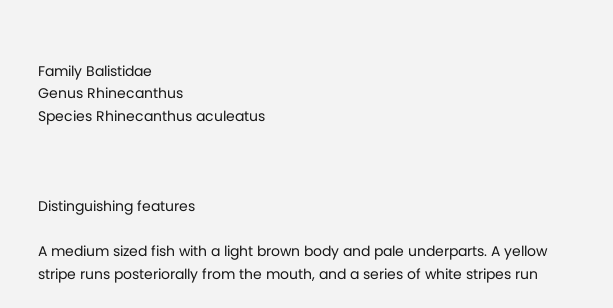Family Balistidae
Genus Rhinecanthus
Species Rhinecanthus aculeatus



Distinguishing features

A medium sized fish with a light brown body and pale underparts. A yellow stripe runs posteriorally from the mouth, and a series of white stripes run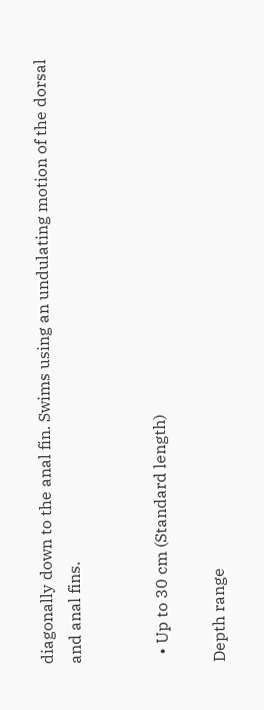diagonally down to the anal fin. Swims using an undulating motion of the dorsal and anal fins.


  • Up to 30 cm (Standard length)

Depth range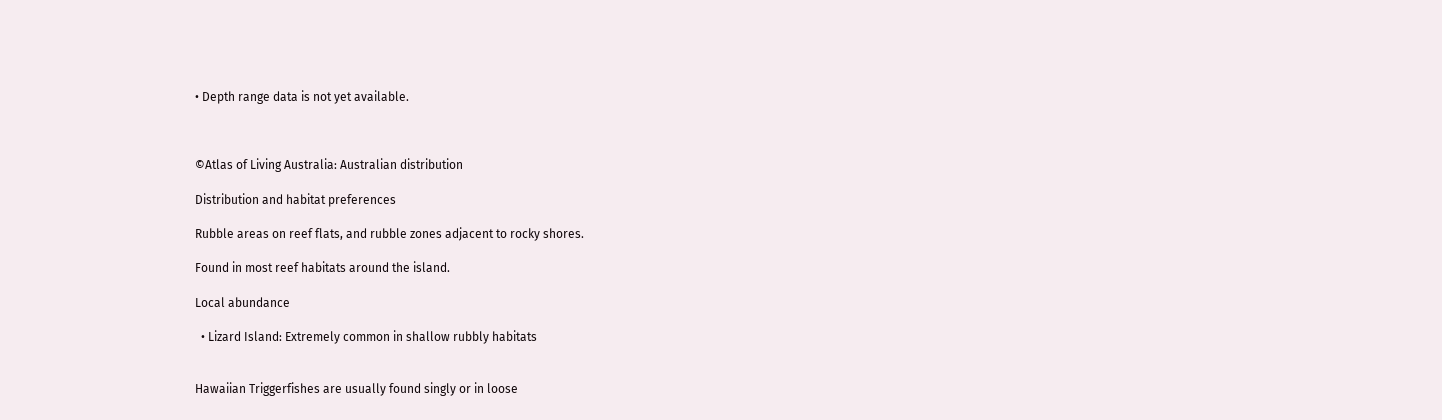• Depth range data is not yet available.



©Atlas of Living Australia: Australian distribution

Distribution and habitat preferences

Rubble areas on reef flats, and rubble zones adjacent to rocky shores.

Found in most reef habitats around the island.

Local abundance

  • Lizard Island: Extremely common in shallow rubbly habitats


Hawaiian Triggerfishes are usually found singly or in loose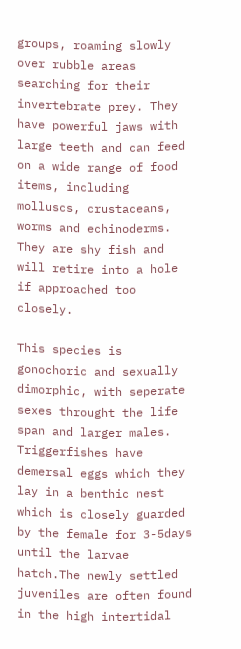groups, roaming slowly over rubble areas searching for their invertebrate prey. They have powerful jaws with large teeth and can feed on a wide range of food items, including molluscs, crustaceans, worms and echinoderms. They are shy fish and will retire into a hole if approached too closely.

This species is gonochoric and sexually dimorphic, with seperate sexes throught the life span and larger males. Triggerfishes have demersal eggs which they lay in a benthic nest which is closely guarded by the female for 3-5days until the larvae hatch.The newly settled juveniles are often found in the high intertidal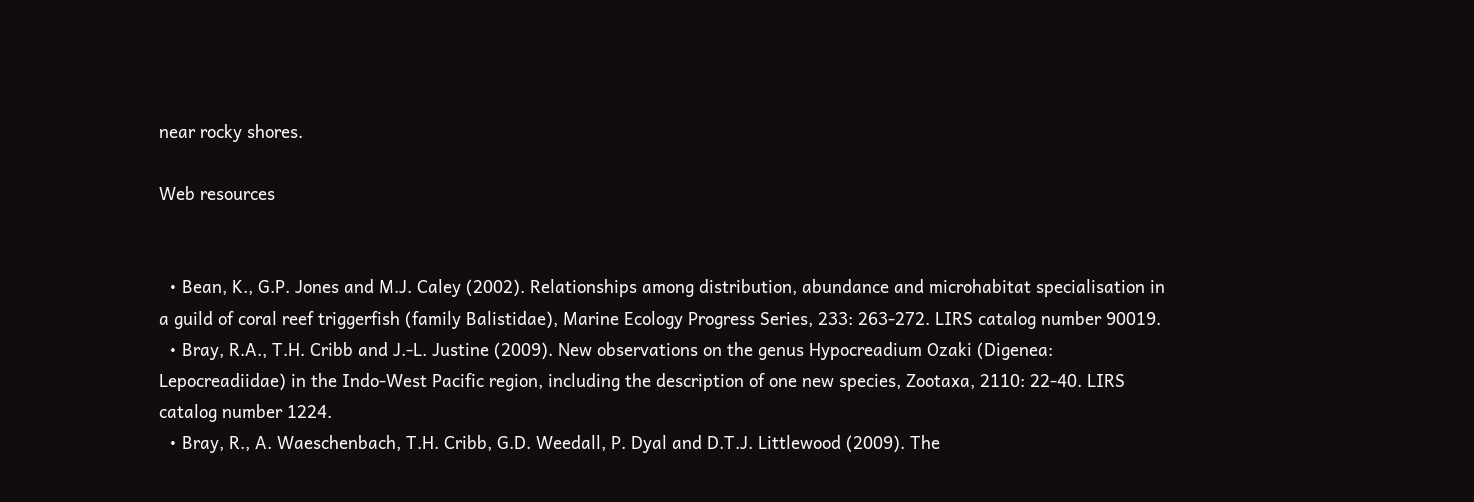near rocky shores.

Web resources


  • Bean, K., G.P. Jones and M.J. Caley (2002). Relationships among distribution, abundance and microhabitat specialisation in a guild of coral reef triggerfish (family Balistidae), Marine Ecology Progress Series, 233: 263-272. LIRS catalog number 90019.
  • Bray, R.A., T.H. Cribb and J.-L. Justine (2009). New observations on the genus Hypocreadium Ozaki (Digenea: Lepocreadiidae) in the Indo-West Pacific region, including the description of one new species, Zootaxa, 2110: 22-40. LIRS catalog number 1224.
  • Bray, R., A. Waeschenbach, T.H. Cribb, G.D. Weedall, P. Dyal and D.T.J. Littlewood (2009). The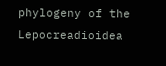phylogeny of the Lepocreadioidea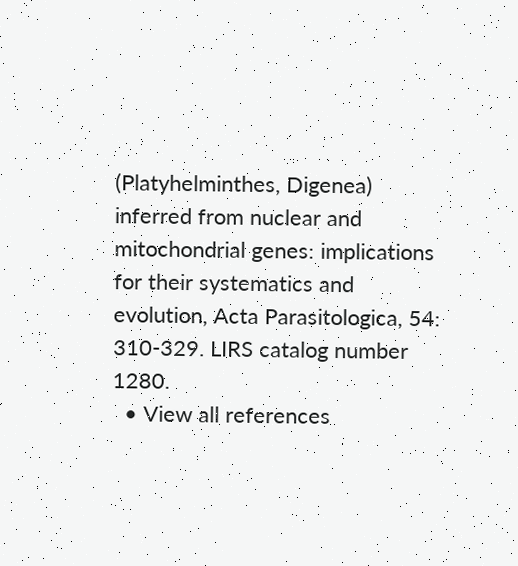(Platyhelminthes, Digenea) inferred from nuclear and mitochondrial genes: implications for their systematics and evolution, Acta Parasitologica, 54: 310-329. LIRS catalog number 1280.
  • View all references